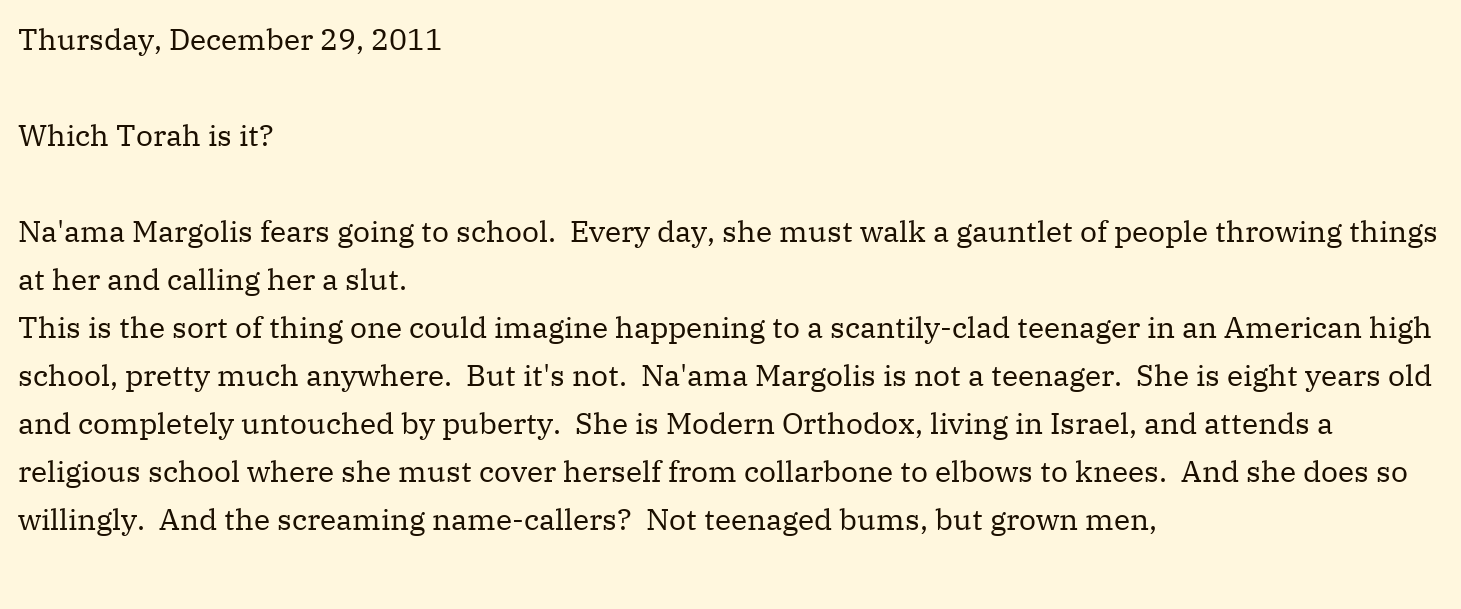Thursday, December 29, 2011

Which Torah is it?

Na'ama Margolis fears going to school.  Every day, she must walk a gauntlet of people throwing things at her and calling her a slut.
This is the sort of thing one could imagine happening to a scantily-clad teenager in an American high school, pretty much anywhere.  But it's not.  Na'ama Margolis is not a teenager.  She is eight years old and completely untouched by puberty.  She is Modern Orthodox, living in Israel, and attends a religious school where she must cover herself from collarbone to elbows to knees.  And she does so willingly.  And the screaming name-callers?  Not teenaged bums, but grown men,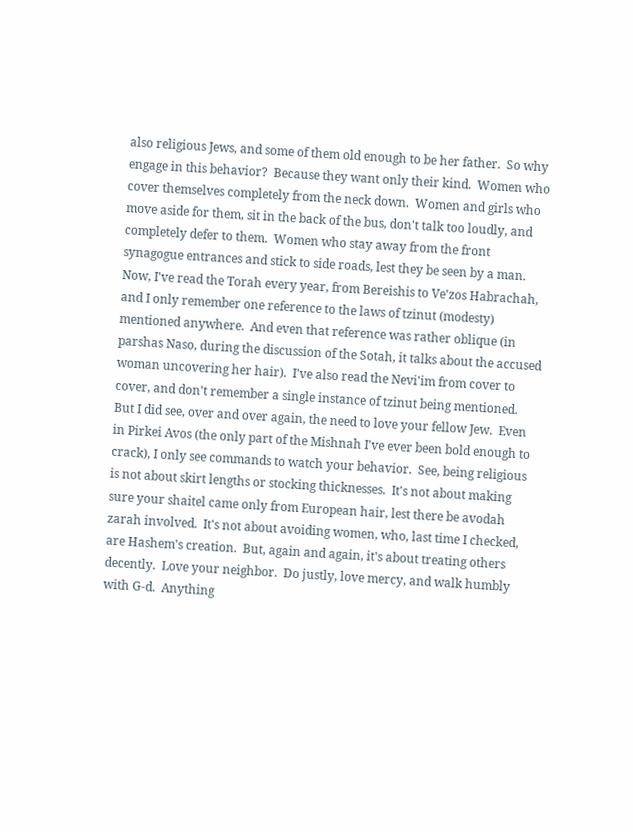also religious Jews, and some of them old enough to be her father.  So why engage in this behavior?  Because they want only their kind.  Women who cover themselves completely from the neck down.  Women and girls who move aside for them, sit in the back of the bus, don't talk too loudly, and completely defer to them.  Women who stay away from the front synagogue entrances and stick to side roads, lest they be seen by a man.
Now, I've read the Torah every year, from Bereishis to Ve'zos Habrachah, and I only remember one reference to the laws of tzinut (modesty) mentioned anywhere.  And even that reference was rather oblique (in parshas Naso, during the discussion of the Sotah, it talks about the accused woman uncovering her hair).  I've also read the Nevi'im from cover to cover, and don't remember a single instance of tzinut being mentioned.  But I did see, over and over again, the need to love your fellow Jew.  Even in Pirkei Avos (the only part of the Mishnah I've ever been bold enough to crack), I only see commands to watch your behavior.  See, being religious is not about skirt lengths or stocking thicknesses.  It's not about making sure your shaitel came only from European hair, lest there be avodah zarah involved.  It's not about avoiding women, who, last time I checked, are Hashem's creation.  But, again and again, it's about treating others decently.  Love your neighbor.  Do justly, love mercy, and walk humbly with G-d.  Anything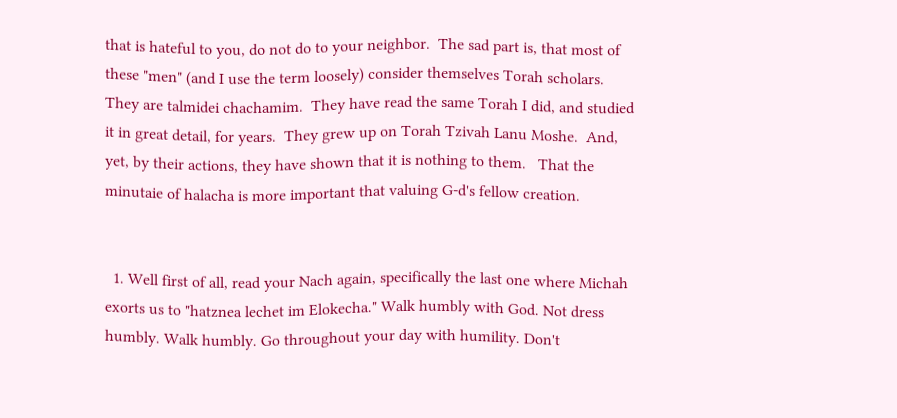that is hateful to you, do not do to your neighbor.  The sad part is, that most of these "men" (and I use the term loosely) consider themselves Torah scholars.  They are talmidei chachamim.  They have read the same Torah I did, and studied it in great detail, for years.  They grew up on Torah Tzivah Lanu Moshe.  And, yet, by their actions, they have shown that it is nothing to them.   That the minutaie of halacha is more important that valuing G-d's fellow creation.


  1. Well first of all, read your Nach again, specifically the last one where Michah exorts us to "hatznea lechet im Elokecha." Walk humbly with God. Not dress humbly. Walk humbly. Go throughout your day with humility. Don't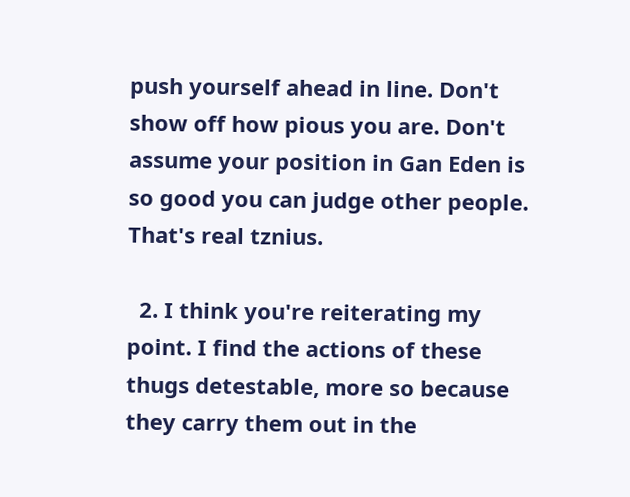push yourself ahead in line. Don't show off how pious you are. Don't assume your position in Gan Eden is so good you can judge other people. That's real tznius.

  2. I think you're reiterating my point. I find the actions of these thugs detestable, more so because they carry them out in the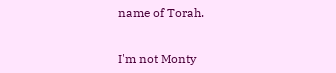name of Torah.


I'm not Monty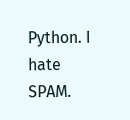Python. I hate SPAM.